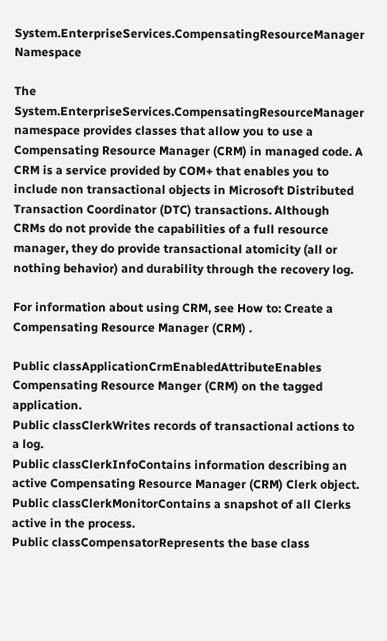System.EnterpriseServices.CompensatingResourceManager Namespace

The System.EnterpriseServices.CompensatingResourceManager namespace provides classes that allow you to use a Compensating Resource Manager (CRM) in managed code. A CRM is a service provided by COM+ that enables you to include non transactional objects in Microsoft Distributed Transaction Coordinator (DTC) transactions. Although CRMs do not provide the capabilities of a full resource manager, they do provide transactional atomicity (all or nothing behavior) and durability through the recovery log.

For information about using CRM, see How to: Create a Compensating Resource Manager (CRM) .

Public classApplicationCrmEnabledAttributeEnables Compensating Resource Manger (CRM) on the tagged application.
Public classClerkWrites records of transactional actions to a log.
Public classClerkInfoContains information describing an active Compensating Resource Manager (CRM) Clerk object.
Public classClerkMonitorContains a snapshot of all Clerks active in the process.
Public classCompensatorRepresents the base class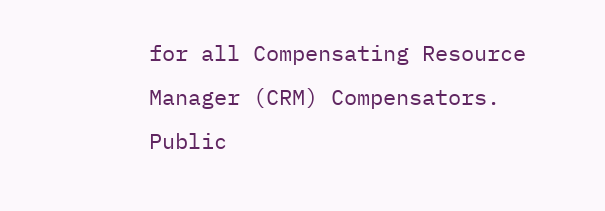for all Compensating Resource Manager (CRM) Compensators.
Public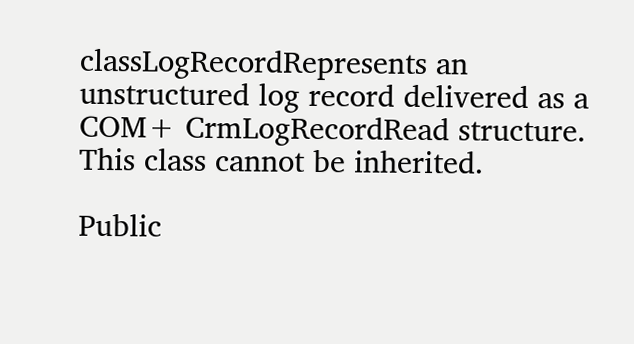classLogRecordRepresents an unstructured log record delivered as a COM+ CrmLogRecordRead structure. This class cannot be inherited.

Public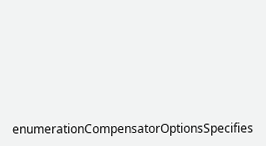enumerationCompensatorOptionsSpecifies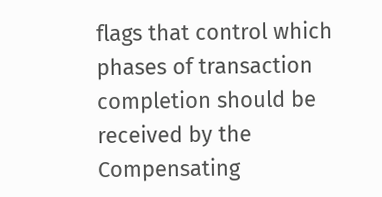flags that control which phases of transaction completion should be received by the Compensating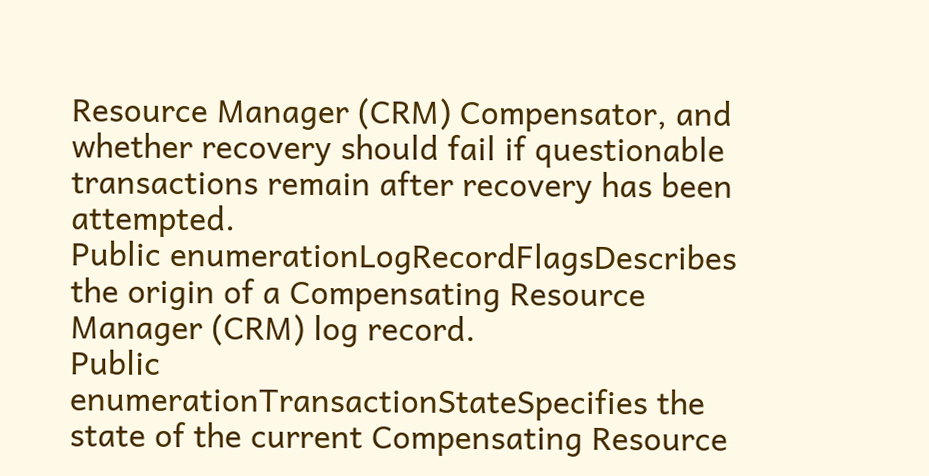Resource Manager (CRM) Compensator, and whether recovery should fail if questionable transactions remain after recovery has been attempted.
Public enumerationLogRecordFlagsDescribes the origin of a Compensating Resource Manager (CRM) log record.
Public enumerationTransactionStateSpecifies the state of the current Compensating Resource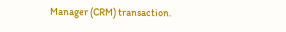Manager (CRM) transaction.